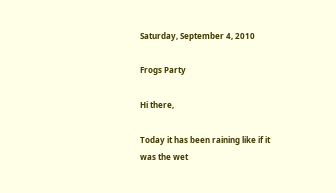Saturday, September 4, 2010

Frogs Party

Hi there,

Today it has been raining like if it was the wet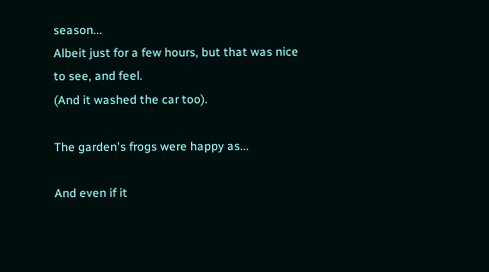season...
Albeit just for a few hours, but that was nice to see, and feel.
(And it washed the car too).

The garden's frogs were happy as...

And even if it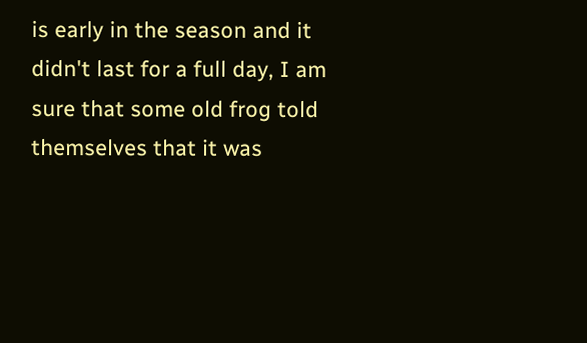is early in the season and it didn't last for a full day, I am sure that some old frog told themselves that it was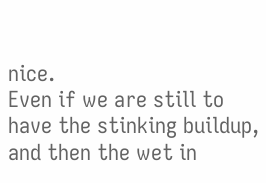nice.
Even if we are still to have the stinking buildup, and then the wet in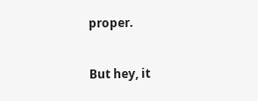proper.

But hey, it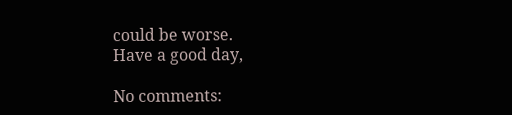could be worse.
Have a good day,

No comments: